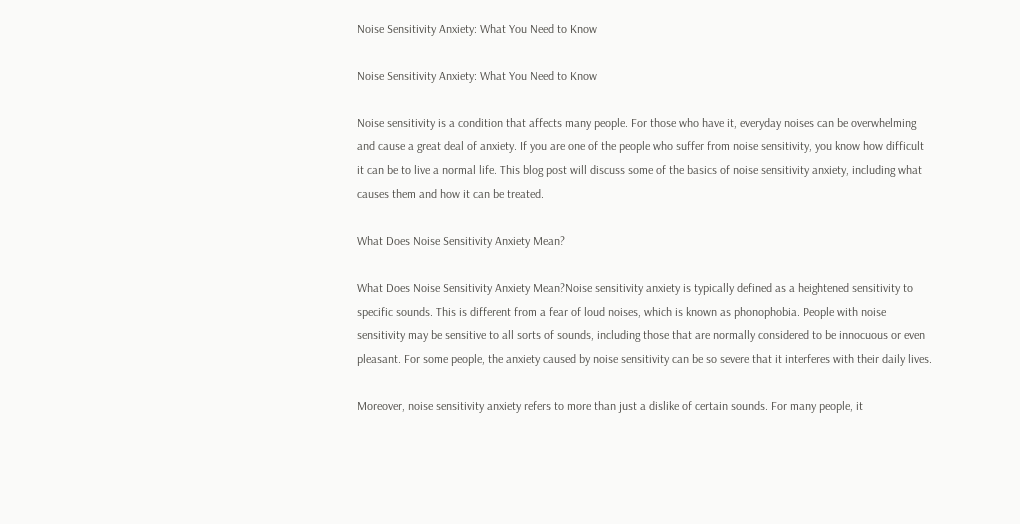Noise Sensitivity Anxiety: What You Need to Know

Noise Sensitivity Anxiety: What You Need to Know

Noise sensitivity is a condition that affects many people. For those who have it, everyday noises can be overwhelming and cause a great deal of anxiety. If you are one of the people who suffer from noise sensitivity, you know how difficult it can be to live a normal life. This blog post will discuss some of the basics of noise sensitivity anxiety, including what causes them and how it can be treated.

What Does Noise Sensitivity Anxiety Mean?

What Does Noise Sensitivity Anxiety Mean?Noise sensitivity anxiety is typically defined as a heightened sensitivity to specific sounds. This is different from a fear of loud noises, which is known as phonophobia. People with noise sensitivity may be sensitive to all sorts of sounds, including those that are normally considered to be innocuous or even pleasant. For some people, the anxiety caused by noise sensitivity can be so severe that it interferes with their daily lives.

Moreover, noise sensitivity anxiety refers to more than just a dislike of certain sounds. For many people, it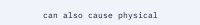can also cause physical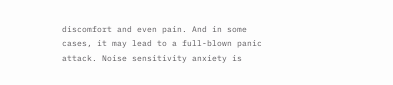discomfort and even pain. And in some cases, it may lead to a full-blown panic attack. Noise sensitivity anxiety is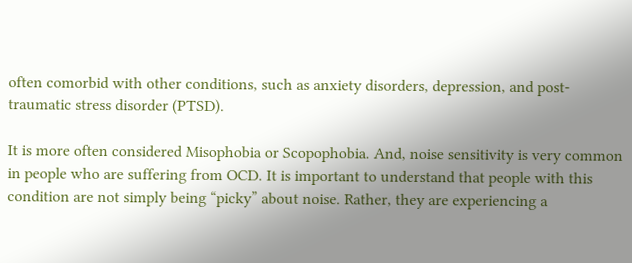often comorbid with other conditions, such as anxiety disorders, depression, and post-traumatic stress disorder (PTSD).

It is more often considered Misophobia or Scopophobia. And, noise sensitivity is very common in people who are suffering from OCD. It is important to understand that people with this condition are not simply being “picky” about noise. Rather, they are experiencing a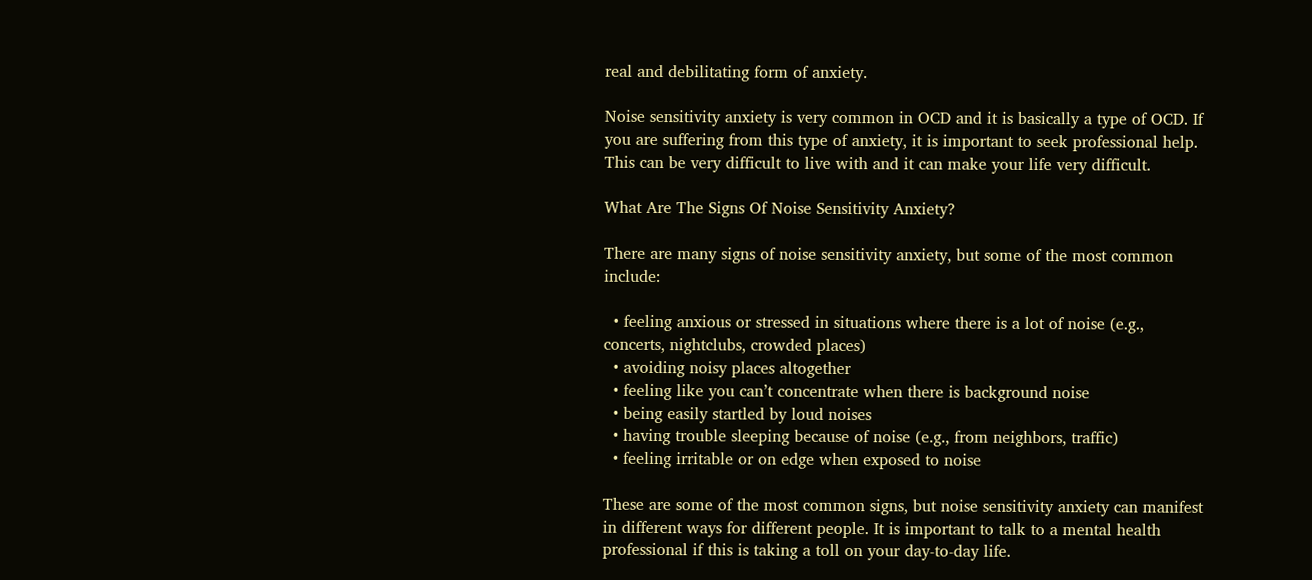real and debilitating form of anxiety.

Noise sensitivity anxiety is very common in OCD and it is basically a type of OCD. If you are suffering from this type of anxiety, it is important to seek professional help. This can be very difficult to live with and it can make your life very difficult.

What Are The Signs Of Noise Sensitivity Anxiety?

There are many signs of noise sensitivity anxiety, but some of the most common include:

  • feeling anxious or stressed in situations where there is a lot of noise (e.g., concerts, nightclubs, crowded places)
  • avoiding noisy places altogether
  • feeling like you can’t concentrate when there is background noise
  • being easily startled by loud noises
  • having trouble sleeping because of noise (e.g., from neighbors, traffic)
  • feeling irritable or on edge when exposed to noise

These are some of the most common signs, but noise sensitivity anxiety can manifest in different ways for different people. It is important to talk to a mental health professional if this is taking a toll on your day-to-day life.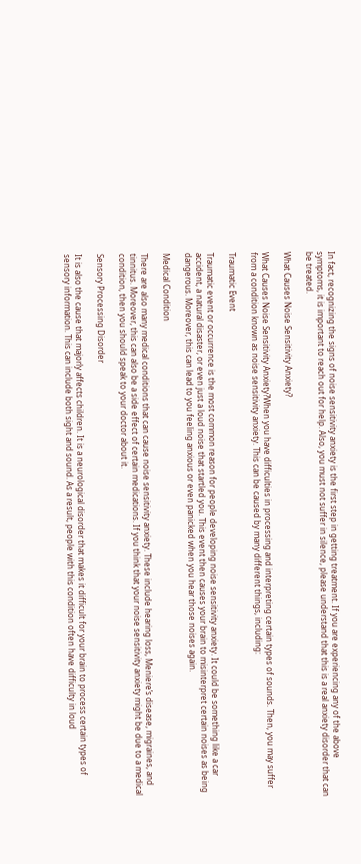In fact, recognizing the signs of noise sensitivity anxiety is the first step in getting treatment. If you are experiencing any of the above symptoms, it is important to reach out for help. Also, you must not suffer in silence, please understand that this is a real anxiety disorder that can be treated.

What Causes Noise Sensitivity Anxiety?

What Causes Noise Sensitivity Anxiety?When you have difficulties in processing and interpreting certain types of sounds. Then, you may suffer from a condition known as noise sensitivity anxiety. This can be caused by many different things, including:

Traumatic Event

Traumatic event or occurrence is the most common reason for people developing noise sensitivity anxiety. It could be something like a car accident, a natural disaster, or even just a loud noise that startled you. This event then causes your brain to misinterpret certain noises as being dangerous. Moreover, this can lead to you feeling anxious or even panicked when you hear those noises again.

Medical Condition

There are also many medical conditions that can cause noise sensitivity anxiety. These include hearing loss, Meniere’s disease, migraines, and tinnitus. Moreover, this can also be a side effect of certain medications. If you think that your noise sensitivity anxiety might be due to a medical condition, then you should speak to your doctor about it.

Sensory Processing Disorder

It is also the cause that majorly affects children. It is a neurological disorder that makes it difficult for your brain to process certain types of sensory information. This can include both sight and sound. As a result, people with this condition often have difficulty in loud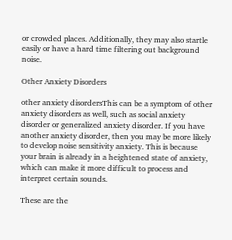or crowded places. Additionally, they may also startle easily or have a hard time filtering out background noise.

Other Anxiety Disorders

other anxiety disordersThis can be a symptom of other anxiety disorders as well, such as social anxiety disorder or generalized anxiety disorder. If you have another anxiety disorder, then you may be more likely to develop noise sensitivity anxiety. This is because your brain is already in a heightened state of anxiety, which can make it more difficult to process and interpret certain sounds.

These are the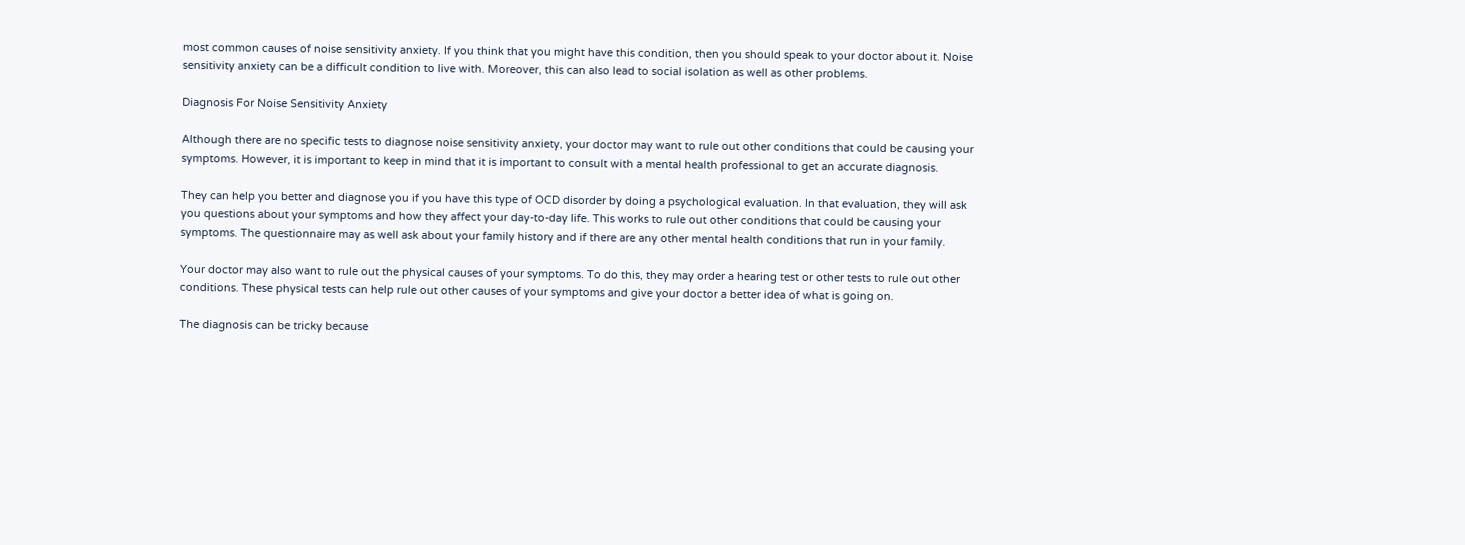most common causes of noise sensitivity anxiety. If you think that you might have this condition, then you should speak to your doctor about it. Noise sensitivity anxiety can be a difficult condition to live with. Moreover, this can also lead to social isolation as well as other problems.

Diagnosis For Noise Sensitivity Anxiety

Although there are no specific tests to diagnose noise sensitivity anxiety, your doctor may want to rule out other conditions that could be causing your symptoms. However, it is important to keep in mind that it is important to consult with a mental health professional to get an accurate diagnosis.

They can help you better and diagnose you if you have this type of OCD disorder by doing a psychological evaluation. In that evaluation, they will ask you questions about your symptoms and how they affect your day-to-day life. This works to rule out other conditions that could be causing your symptoms. The questionnaire may as well ask about your family history and if there are any other mental health conditions that run in your family.

Your doctor may also want to rule out the physical causes of your symptoms. To do this, they may order a hearing test or other tests to rule out other conditions. These physical tests can help rule out other causes of your symptoms and give your doctor a better idea of what is going on.

The diagnosis can be tricky because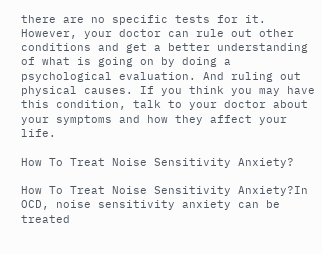there are no specific tests for it. However, your doctor can rule out other conditions and get a better understanding of what is going on by doing a psychological evaluation. And ruling out physical causes. If you think you may have this condition, talk to your doctor about your symptoms and how they affect your life.

How To Treat Noise Sensitivity Anxiety?

How To Treat Noise Sensitivity Anxiety?In OCD, noise sensitivity anxiety can be treated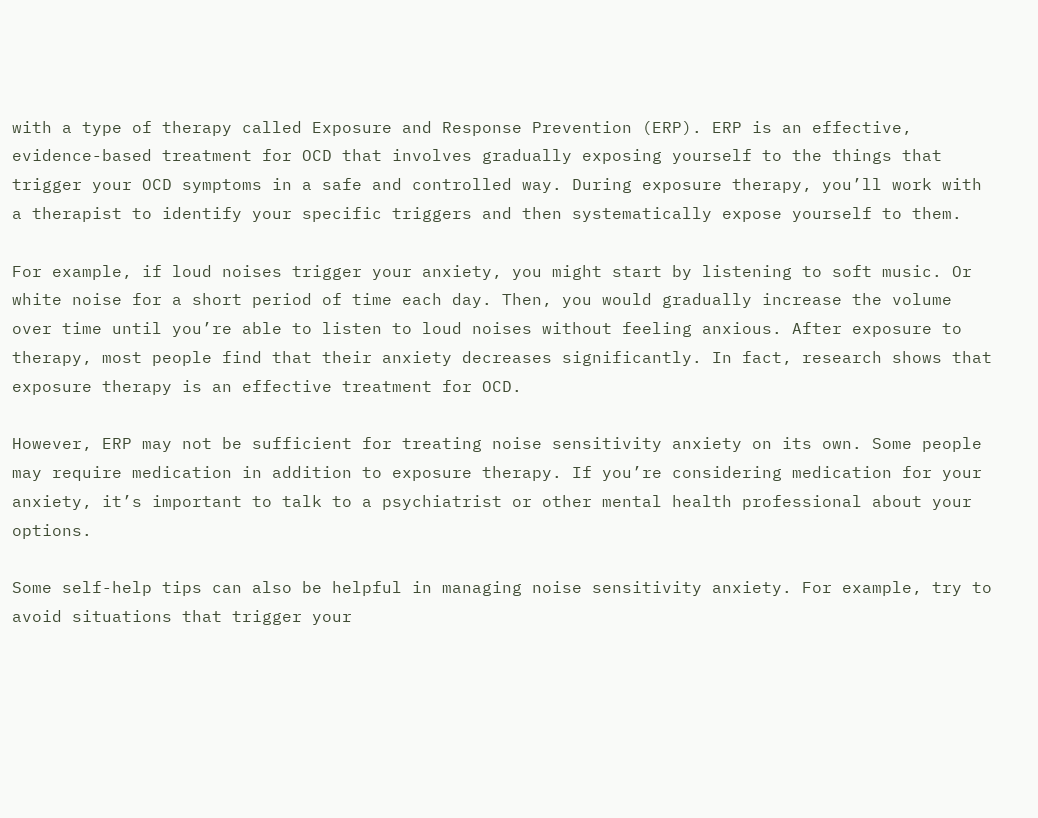with a type of therapy called Exposure and Response Prevention (ERP). ERP is an effective, evidence-based treatment for OCD that involves gradually exposing yourself to the things that trigger your OCD symptoms in a safe and controlled way. During exposure therapy, you’ll work with a therapist to identify your specific triggers and then systematically expose yourself to them.

For example, if loud noises trigger your anxiety, you might start by listening to soft music. Or white noise for a short period of time each day. Then, you would gradually increase the volume over time until you’re able to listen to loud noises without feeling anxious. After exposure to therapy, most people find that their anxiety decreases significantly. In fact, research shows that exposure therapy is an effective treatment for OCD.

However, ERP may not be sufficient for treating noise sensitivity anxiety on its own. Some people may require medication in addition to exposure therapy. If you’re considering medication for your anxiety, it’s important to talk to a psychiatrist or other mental health professional about your options.

Some self-help tips can also be helpful in managing noise sensitivity anxiety. For example, try to avoid situations that trigger your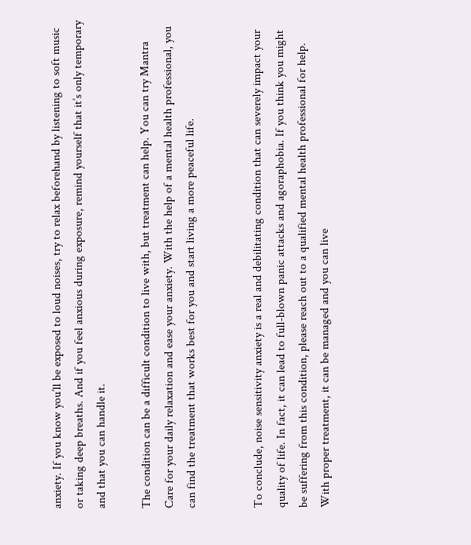anxiety. If you know you’ll be exposed to loud noises, try to relax beforehand by listening to soft music or taking deep breaths. And if you feel anxious during exposure, remind yourself that it’s only temporary and that you can handle it.

The condition can be a difficult condition to live with, but treatment can help. You can try Mantra Care for your daily relaxation and ease your anxiety. With the help of a mental health professional, you can find the treatment that works best for you and start living a more peaceful life.


To conclude, noise sensitivity anxiety is a real and debilitating condition that can severely impact your quality of life. In fact, it can lead to full-blown panic attacks and agoraphobia. If you think you might be suffering from this condition, please reach out to a qualified mental health professional for help. With proper treatment, it can be managed and you can live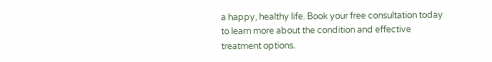a happy, healthy life. Book your free consultation today to learn more about the condition and effective treatment options.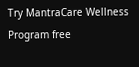Try MantraCare Wellness Program free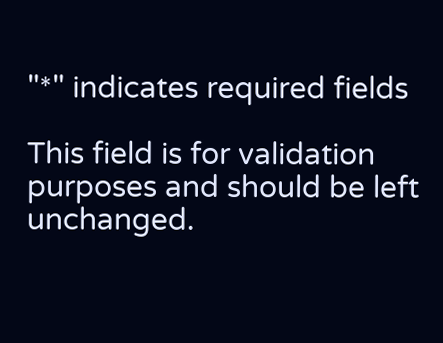"*" indicates required fields

This field is for validation purposes and should be left unchanged.